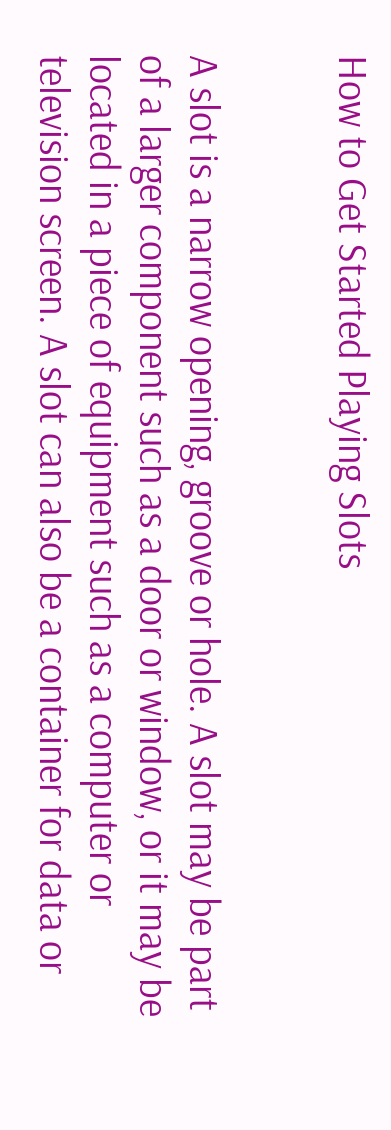How to Get Started Playing Slots


A slot is a narrow opening, groove or hole. A slot may be part of a larger component such as a door or window, or it may be located in a piece of equipment such as a computer or television screen. A slot can also be a container for data or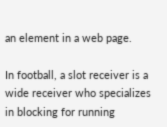an element in a web page.

In football, a slot receiver is a wide receiver who specializes in blocking for running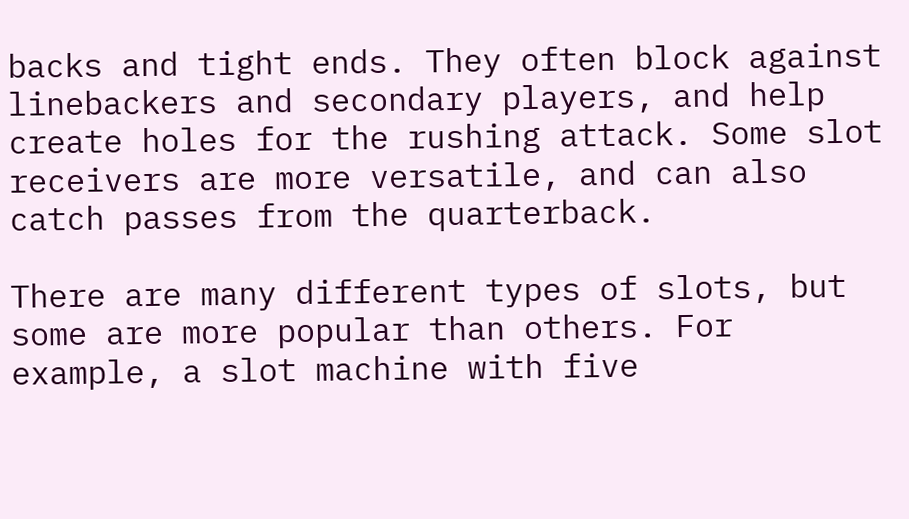backs and tight ends. They often block against linebackers and secondary players, and help create holes for the rushing attack. Some slot receivers are more versatile, and can also catch passes from the quarterback.

There are many different types of slots, but some are more popular than others. For example, a slot machine with five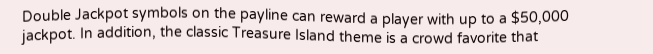Double Jackpot symbols on the payline can reward a player with up to a $50,000 jackpot. In addition, the classic Treasure Island theme is a crowd favorite that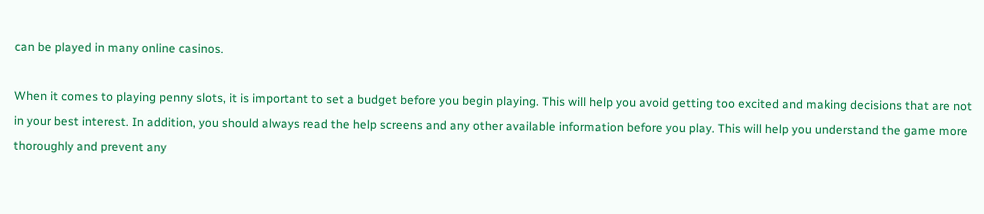can be played in many online casinos.

When it comes to playing penny slots, it is important to set a budget before you begin playing. This will help you avoid getting too excited and making decisions that are not in your best interest. In addition, you should always read the help screens and any other available information before you play. This will help you understand the game more thoroughly and prevent any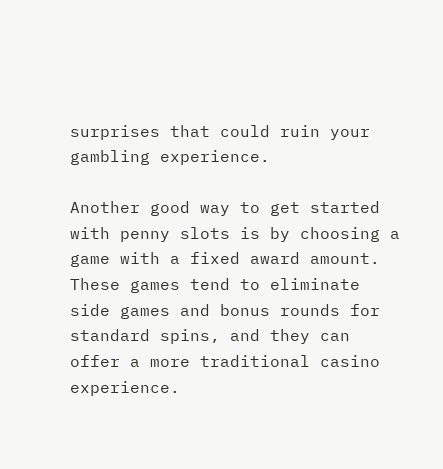surprises that could ruin your gambling experience.

Another good way to get started with penny slots is by choosing a game with a fixed award amount. These games tend to eliminate side games and bonus rounds for standard spins, and they can offer a more traditional casino experience.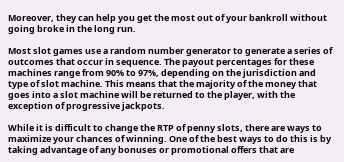Moreover, they can help you get the most out of your bankroll without going broke in the long run.

Most slot games use a random number generator to generate a series of outcomes that occur in sequence. The payout percentages for these machines range from 90% to 97%, depending on the jurisdiction and type of slot machine. This means that the majority of the money that goes into a slot machine will be returned to the player, with the exception of progressive jackpots.

While it is difficult to change the RTP of penny slots, there are ways to maximize your chances of winning. One of the best ways to do this is by taking advantage of any bonuses or promotional offers that are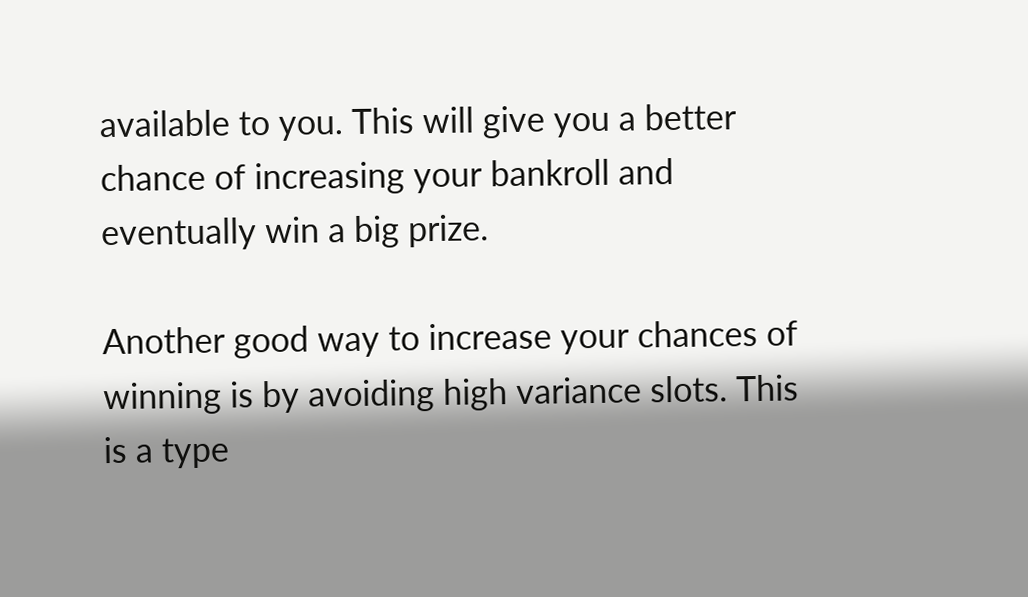available to you. This will give you a better chance of increasing your bankroll and eventually win a big prize.

Another good way to increase your chances of winning is by avoiding high variance slots. This is a type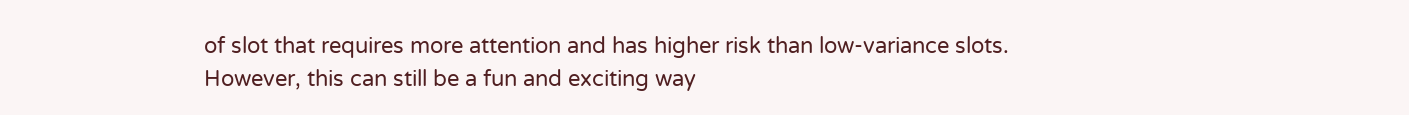of slot that requires more attention and has higher risk than low-variance slots. However, this can still be a fun and exciting way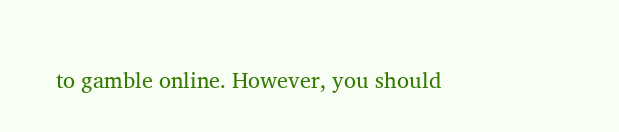to gamble online. However, you should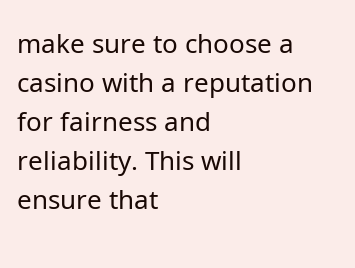make sure to choose a casino with a reputation for fairness and reliability. This will ensure that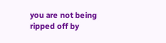you are not being ripped off by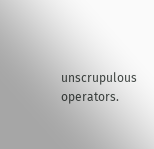unscrupulous operators.